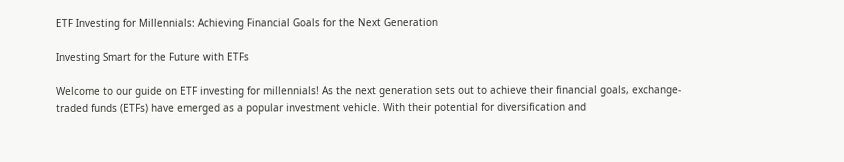ETF Investing for Millennials: Achieving Financial Goals for the Next Generation

Investing Smart for the Future with ETFs

Welcome to our guide on ETF investing for millennials! As the next generation sets out to achieve their financial goals, exchange-traded funds (ETFs) have emerged as a popular investment vehicle. With their potential for diversification and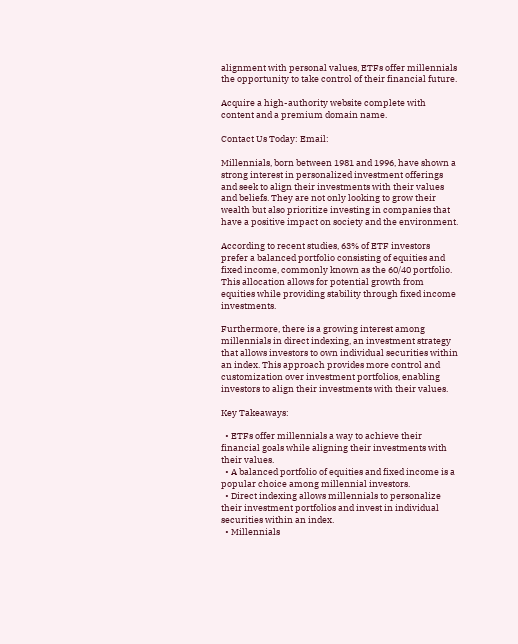alignment with personal values, ETFs offer millennials the opportunity to take control of their financial future.

Acquire a high-authority website complete with content and a premium domain name.

Contact Us Today: Email:

Millennials, born between 1981 and 1996, have shown a strong interest in personalized investment offerings and seek to align their investments with their values and beliefs. They are not only looking to grow their wealth but also prioritize investing in companies that have a positive impact on society and the environment.

According to recent studies, 63% of ETF investors prefer a balanced portfolio consisting of equities and fixed income, commonly known as the 60/40 portfolio. This allocation allows for potential growth from equities while providing stability through fixed income investments.

Furthermore, there is a growing interest among millennials in direct indexing, an investment strategy that allows investors to own individual securities within an index. This approach provides more control and customization over investment portfolios, enabling investors to align their investments with their values.

Key Takeaways:

  • ETFs offer millennials a way to achieve their financial goals while aligning their investments with their values.
  • A balanced portfolio of equities and fixed income is a popular choice among millennial investors.
  • Direct indexing allows millennials to personalize their investment portfolios and invest in individual securities within an index.
  • Millennials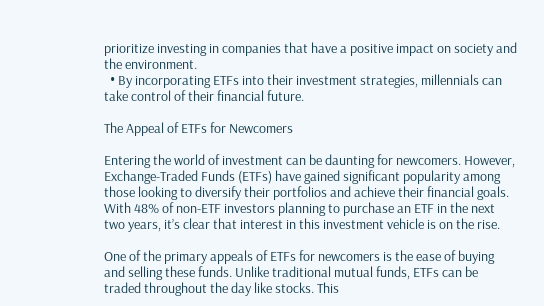prioritize investing in companies that have a positive impact on society and the environment.
  • By incorporating ETFs into their investment strategies, millennials can take control of their financial future.

The Appeal of ETFs for Newcomers

Entering the world of investment can be daunting for newcomers. However, Exchange-Traded Funds (ETFs) have gained significant popularity among those looking to diversify their portfolios and achieve their financial goals. With 48% of non-ETF investors planning to purchase an ETF in the next two years, it’s clear that interest in this investment vehicle is on the rise.

One of the primary appeals of ETFs for newcomers is the ease of buying and selling these funds. Unlike traditional mutual funds, ETFs can be traded throughout the day like stocks. This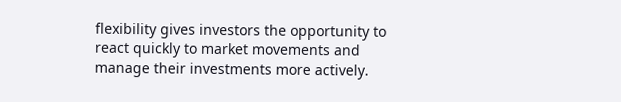flexibility gives investors the opportunity to react quickly to market movements and manage their investments more actively.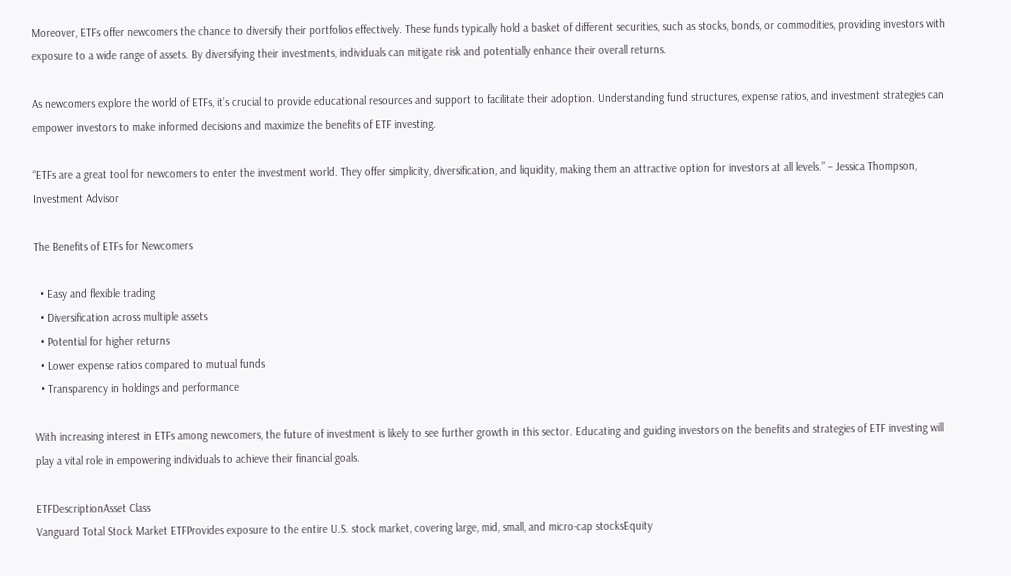Moreover, ETFs offer newcomers the chance to diversify their portfolios effectively. These funds typically hold a basket of different securities, such as stocks, bonds, or commodities, providing investors with exposure to a wide range of assets. By diversifying their investments, individuals can mitigate risk and potentially enhance their overall returns.

As newcomers explore the world of ETFs, it’s crucial to provide educational resources and support to facilitate their adoption. Understanding fund structures, expense ratios, and investment strategies can empower investors to make informed decisions and maximize the benefits of ETF investing.

“ETFs are a great tool for newcomers to enter the investment world. They offer simplicity, diversification, and liquidity, making them an attractive option for investors at all levels.” – Jessica Thompson, Investment Advisor

The Benefits of ETFs for Newcomers

  • Easy and flexible trading
  • Diversification across multiple assets
  • Potential for higher returns
  • Lower expense ratios compared to mutual funds
  • Transparency in holdings and performance

With increasing interest in ETFs among newcomers, the future of investment is likely to see further growth in this sector. Educating and guiding investors on the benefits and strategies of ETF investing will play a vital role in empowering individuals to achieve their financial goals.

ETFDescriptionAsset Class
Vanguard Total Stock Market ETFProvides exposure to the entire U.S. stock market, covering large, mid, small, and micro-cap stocksEquity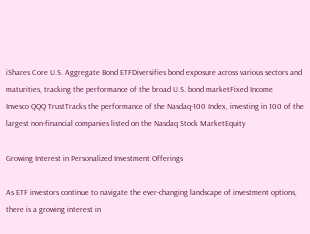iShares Core U.S. Aggregate Bond ETFDiversifies bond exposure across various sectors and maturities, tracking the performance of the broad U.S. bond marketFixed Income
Invesco QQQ TrustTracks the performance of the Nasdaq-100 Index, investing in 100 of the largest non-financial companies listed on the Nasdaq Stock MarketEquity

Growing Interest in Personalized Investment Offerings

As ETF investors continue to navigate the ever-changing landscape of investment options, there is a growing interest in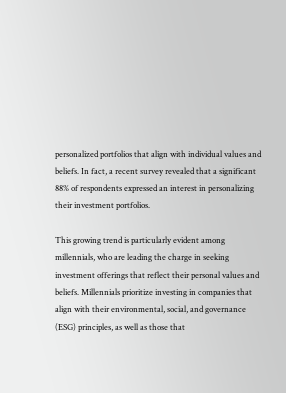personalized portfolios that align with individual values and beliefs. In fact, a recent survey revealed that a significant 88% of respondents expressed an interest in personalizing their investment portfolios.

This growing trend is particularly evident among millennials, who are leading the charge in seeking investment offerings that reflect their personal values and beliefs. Millennials prioritize investing in companies that align with their environmental, social, and governance (ESG) principles, as well as those that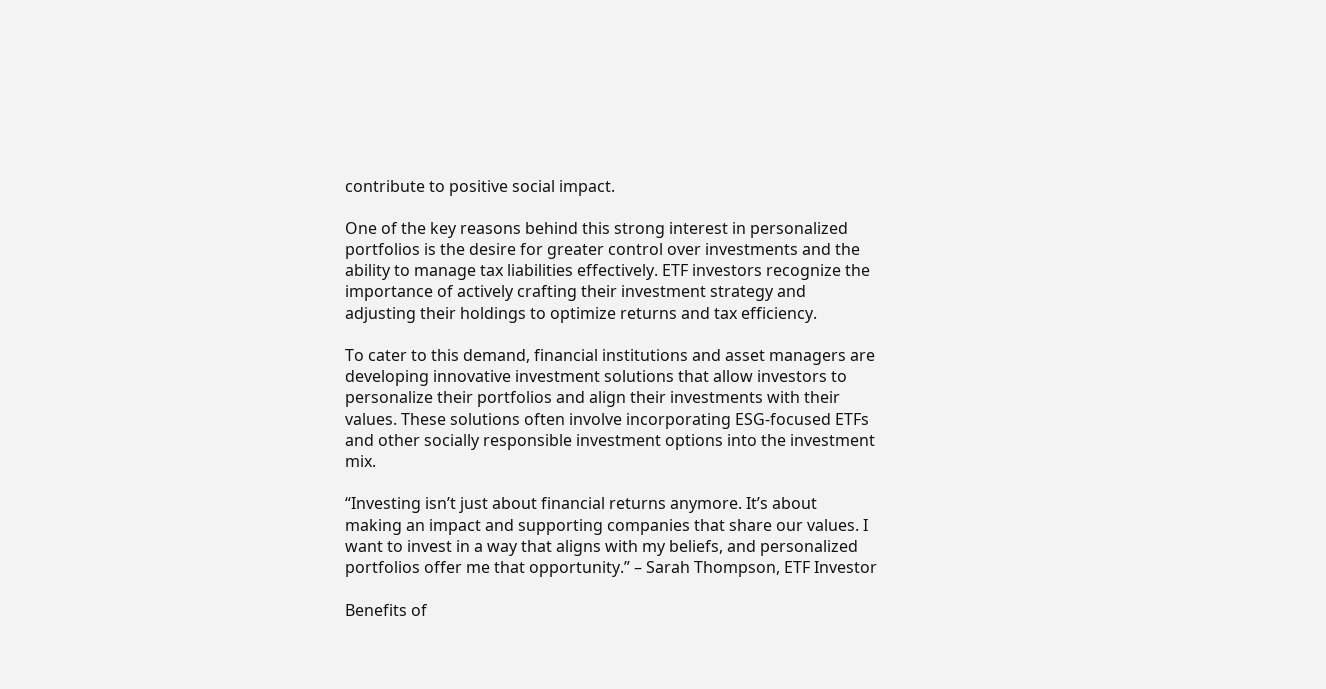contribute to positive social impact.

One of the key reasons behind this strong interest in personalized portfolios is the desire for greater control over investments and the ability to manage tax liabilities effectively. ETF investors recognize the importance of actively crafting their investment strategy and adjusting their holdings to optimize returns and tax efficiency.

To cater to this demand, financial institutions and asset managers are developing innovative investment solutions that allow investors to personalize their portfolios and align their investments with their values. These solutions often involve incorporating ESG-focused ETFs and other socially responsible investment options into the investment mix.

“Investing isn’t just about financial returns anymore. It’s about making an impact and supporting companies that share our values. I want to invest in a way that aligns with my beliefs, and personalized portfolios offer me that opportunity.” – Sarah Thompson, ETF Investor

Benefits of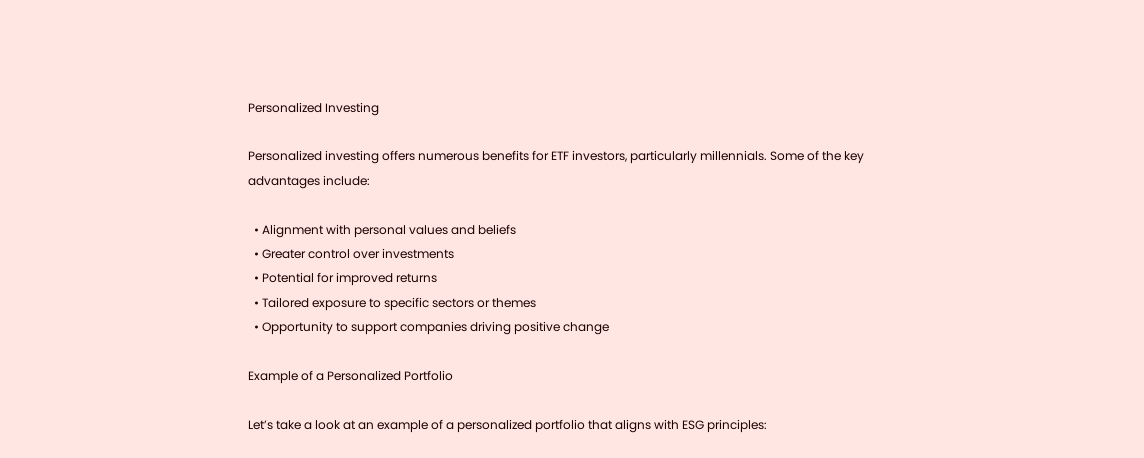Personalized Investing

Personalized investing offers numerous benefits for ETF investors, particularly millennials. Some of the key advantages include:

  • Alignment with personal values and beliefs
  • Greater control over investments
  • Potential for improved returns
  • Tailored exposure to specific sectors or themes
  • Opportunity to support companies driving positive change

Example of a Personalized Portfolio

Let’s take a look at an example of a personalized portfolio that aligns with ESG principles: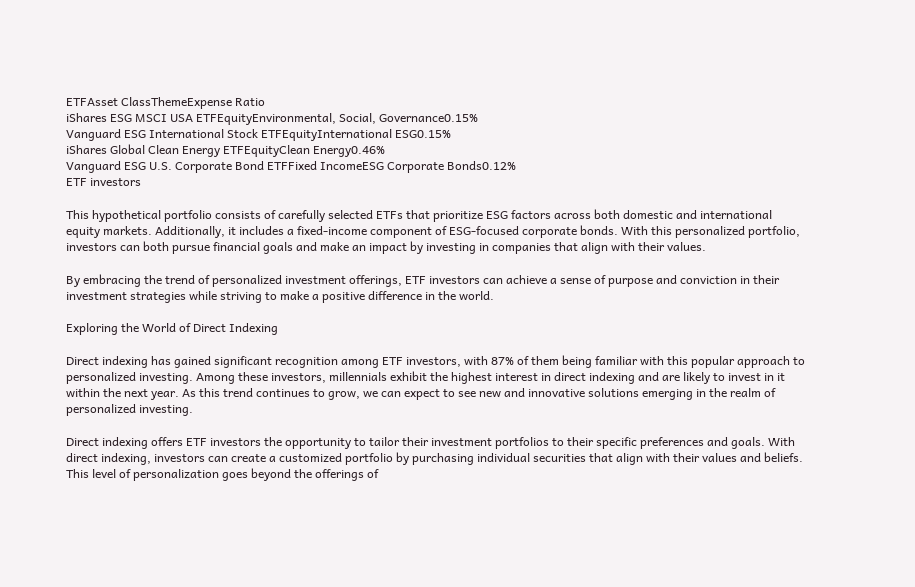ETFAsset ClassThemeExpense Ratio
iShares ESG MSCI USA ETFEquityEnvironmental, Social, Governance0.15%
Vanguard ESG International Stock ETFEquityInternational ESG0.15%
iShares Global Clean Energy ETFEquityClean Energy0.46%
Vanguard ESG U.S. Corporate Bond ETFFixed IncomeESG Corporate Bonds0.12%
ETF investors

This hypothetical portfolio consists of carefully selected ETFs that prioritize ESG factors across both domestic and international equity markets. Additionally, it includes a fixed-income component of ESG-focused corporate bonds. With this personalized portfolio, investors can both pursue financial goals and make an impact by investing in companies that align with their values.

By embracing the trend of personalized investment offerings, ETF investors can achieve a sense of purpose and conviction in their investment strategies while striving to make a positive difference in the world.

Exploring the World of Direct Indexing

Direct indexing has gained significant recognition among ETF investors, with 87% of them being familiar with this popular approach to personalized investing. Among these investors, millennials exhibit the highest interest in direct indexing and are likely to invest in it within the next year. As this trend continues to grow, we can expect to see new and innovative solutions emerging in the realm of personalized investing.

Direct indexing offers ETF investors the opportunity to tailor their investment portfolios to their specific preferences and goals. With direct indexing, investors can create a customized portfolio by purchasing individual securities that align with their values and beliefs. This level of personalization goes beyond the offerings of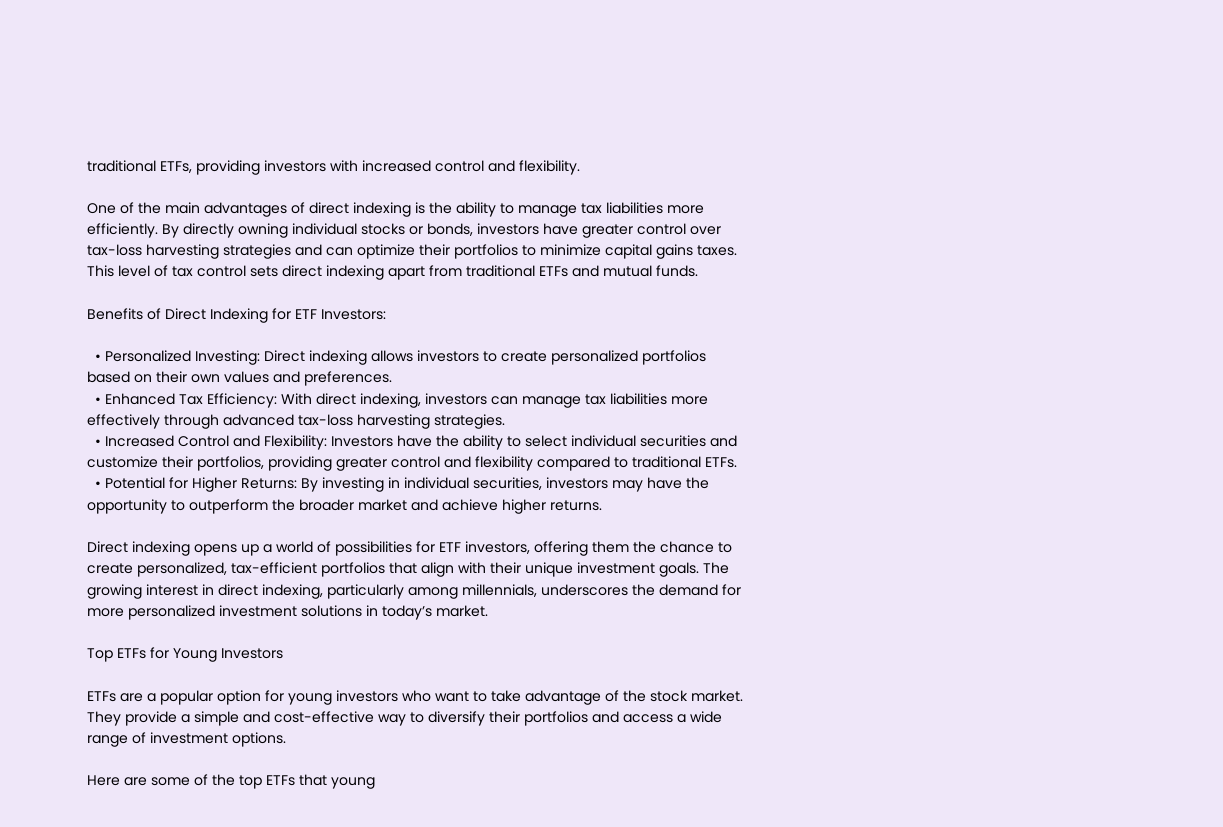traditional ETFs, providing investors with increased control and flexibility.

One of the main advantages of direct indexing is the ability to manage tax liabilities more efficiently. By directly owning individual stocks or bonds, investors have greater control over tax-loss harvesting strategies and can optimize their portfolios to minimize capital gains taxes. This level of tax control sets direct indexing apart from traditional ETFs and mutual funds.

Benefits of Direct Indexing for ETF Investors:

  • Personalized Investing: Direct indexing allows investors to create personalized portfolios based on their own values and preferences.
  • Enhanced Tax Efficiency: With direct indexing, investors can manage tax liabilities more effectively through advanced tax-loss harvesting strategies.
  • Increased Control and Flexibility: Investors have the ability to select individual securities and customize their portfolios, providing greater control and flexibility compared to traditional ETFs.
  • Potential for Higher Returns: By investing in individual securities, investors may have the opportunity to outperform the broader market and achieve higher returns.

Direct indexing opens up a world of possibilities for ETF investors, offering them the chance to create personalized, tax-efficient portfolios that align with their unique investment goals. The growing interest in direct indexing, particularly among millennials, underscores the demand for more personalized investment solutions in today’s market.

Top ETFs for Young Investors

ETFs are a popular option for young investors who want to take advantage of the stock market. They provide a simple and cost-effective way to diversify their portfolios and access a wide range of investment options.

Here are some of the top ETFs that young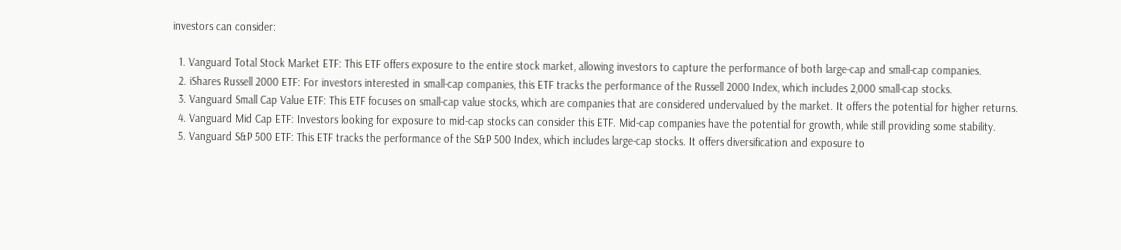investors can consider:

  1. Vanguard Total Stock Market ETF: This ETF offers exposure to the entire stock market, allowing investors to capture the performance of both large-cap and small-cap companies.
  2. iShares Russell 2000 ETF: For investors interested in small-cap companies, this ETF tracks the performance of the Russell 2000 Index, which includes 2,000 small-cap stocks.
  3. Vanguard Small Cap Value ETF: This ETF focuses on small-cap value stocks, which are companies that are considered undervalued by the market. It offers the potential for higher returns.
  4. Vanguard Mid Cap ETF: Investors looking for exposure to mid-cap stocks can consider this ETF. Mid-cap companies have the potential for growth, while still providing some stability.
  5. Vanguard S&P 500 ETF: This ETF tracks the performance of the S&P 500 Index, which includes large-cap stocks. It offers diversification and exposure to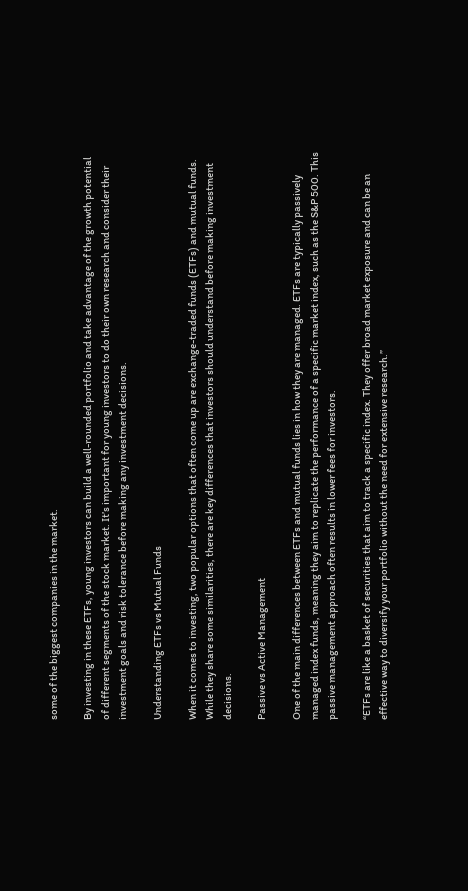some of the biggest companies in the market.

By investing in these ETFs, young investors can build a well-rounded portfolio and take advantage of the growth potential of different segments of the stock market. It’s important for young investors to do their own research and consider their investment goals and risk tolerance before making any investment decisions.

Understanding ETFs vs Mutual Funds

When it comes to investing, two popular options that often come up are exchange-traded funds (ETFs) and mutual funds. While they share some similarities, there are key differences that investors should understand before making investment decisions.

Passive vs Active Management

One of the main differences between ETFs and mutual funds lies in how they are managed. ETFs are typically passively managed index funds, meaning they aim to replicate the performance of a specific market index, such as the S&P 500. This passive management approach often results in lower fees for investors.

“ETFs are like a basket of securities that aim to track a specific index. They offer broad market exposure and can be an effective way to diversify your portfolio without the need for extensive research.”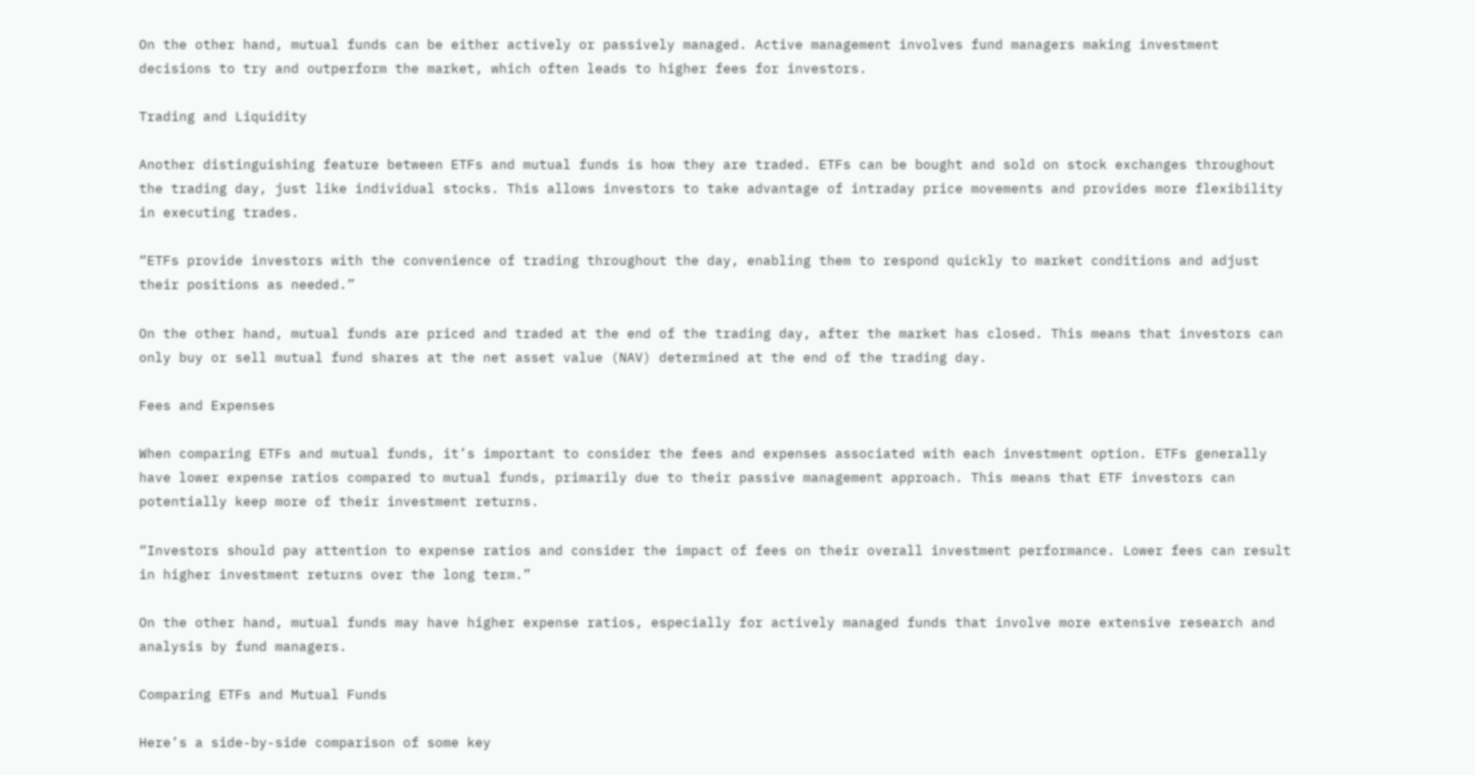On the other hand, mutual funds can be either actively or passively managed. Active management involves fund managers making investment decisions to try and outperform the market, which often leads to higher fees for investors.

Trading and Liquidity

Another distinguishing feature between ETFs and mutual funds is how they are traded. ETFs can be bought and sold on stock exchanges throughout the trading day, just like individual stocks. This allows investors to take advantage of intraday price movements and provides more flexibility in executing trades.

“ETFs provide investors with the convenience of trading throughout the day, enabling them to respond quickly to market conditions and adjust their positions as needed.”

On the other hand, mutual funds are priced and traded at the end of the trading day, after the market has closed. This means that investors can only buy or sell mutual fund shares at the net asset value (NAV) determined at the end of the trading day.

Fees and Expenses

When comparing ETFs and mutual funds, it’s important to consider the fees and expenses associated with each investment option. ETFs generally have lower expense ratios compared to mutual funds, primarily due to their passive management approach. This means that ETF investors can potentially keep more of their investment returns.

“Investors should pay attention to expense ratios and consider the impact of fees on their overall investment performance. Lower fees can result in higher investment returns over the long term.”

On the other hand, mutual funds may have higher expense ratios, especially for actively managed funds that involve more extensive research and analysis by fund managers.

Comparing ETFs and Mutual Funds

Here’s a side-by-side comparison of some key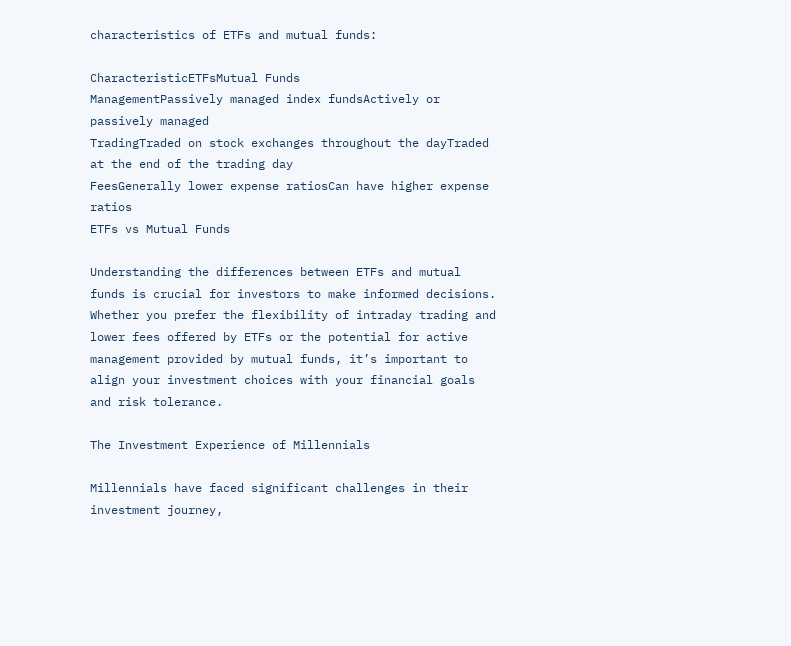characteristics of ETFs and mutual funds:

CharacteristicETFsMutual Funds
ManagementPassively managed index fundsActively or passively managed
TradingTraded on stock exchanges throughout the dayTraded at the end of the trading day
FeesGenerally lower expense ratiosCan have higher expense ratios
ETFs vs Mutual Funds

Understanding the differences between ETFs and mutual funds is crucial for investors to make informed decisions. Whether you prefer the flexibility of intraday trading and lower fees offered by ETFs or the potential for active management provided by mutual funds, it’s important to align your investment choices with your financial goals and risk tolerance.

The Investment Experience of Millennials

Millennials have faced significant challenges in their investment journey,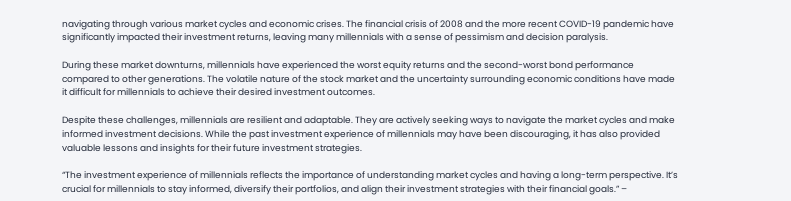navigating through various market cycles and economic crises. The financial crisis of 2008 and the more recent COVID-19 pandemic have significantly impacted their investment returns, leaving many millennials with a sense of pessimism and decision paralysis.

During these market downturns, millennials have experienced the worst equity returns and the second-worst bond performance compared to other generations. The volatile nature of the stock market and the uncertainty surrounding economic conditions have made it difficult for millennials to achieve their desired investment outcomes.

Despite these challenges, millennials are resilient and adaptable. They are actively seeking ways to navigate the market cycles and make informed investment decisions. While the past investment experience of millennials may have been discouraging, it has also provided valuable lessons and insights for their future investment strategies.

“The investment experience of millennials reflects the importance of understanding market cycles and having a long-term perspective. It’s crucial for millennials to stay informed, diversify their portfolios, and align their investment strategies with their financial goals.” –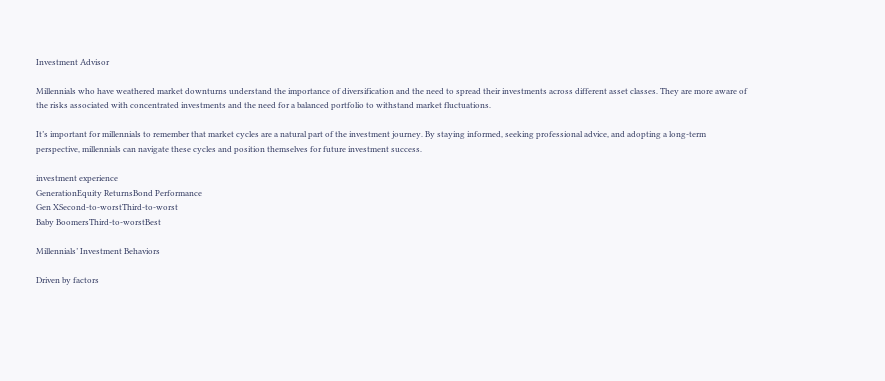Investment Advisor

Millennials who have weathered market downturns understand the importance of diversification and the need to spread their investments across different asset classes. They are more aware of the risks associated with concentrated investments and the need for a balanced portfolio to withstand market fluctuations.

It’s important for millennials to remember that market cycles are a natural part of the investment journey. By staying informed, seeking professional advice, and adopting a long-term perspective, millennials can navigate these cycles and position themselves for future investment success.

investment experience
GenerationEquity ReturnsBond Performance
Gen XSecond-to-worstThird-to-worst
Baby BoomersThird-to-worstBest

Millennials’ Investment Behaviors

Driven by factors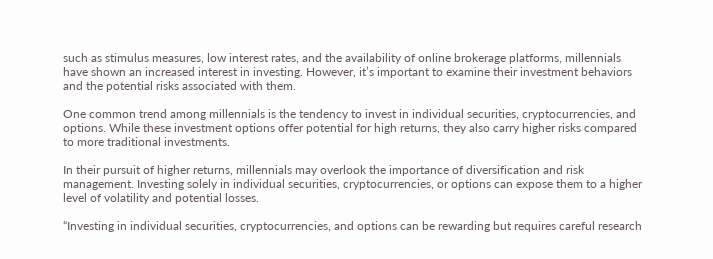such as stimulus measures, low interest rates, and the availability of online brokerage platforms, millennials have shown an increased interest in investing. However, it’s important to examine their investment behaviors and the potential risks associated with them.

One common trend among millennials is the tendency to invest in individual securities, cryptocurrencies, and options. While these investment options offer potential for high returns, they also carry higher risks compared to more traditional investments.

In their pursuit of higher returns, millennials may overlook the importance of diversification and risk management. Investing solely in individual securities, cryptocurrencies, or options can expose them to a higher level of volatility and potential losses.

“Investing in individual securities, cryptocurrencies, and options can be rewarding but requires careful research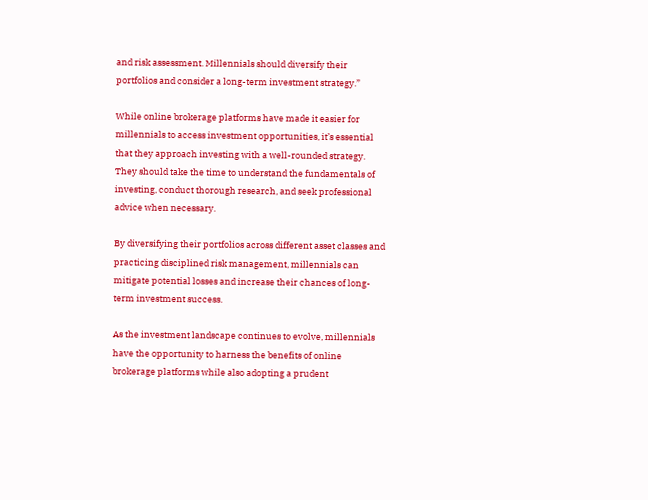and risk assessment. Millennials should diversify their portfolios and consider a long-term investment strategy.”

While online brokerage platforms have made it easier for millennials to access investment opportunities, it’s essential that they approach investing with a well-rounded strategy. They should take the time to understand the fundamentals of investing, conduct thorough research, and seek professional advice when necessary.

By diversifying their portfolios across different asset classes and practicing disciplined risk management, millennials can mitigate potential losses and increase their chances of long-term investment success.

As the investment landscape continues to evolve, millennials have the opportunity to harness the benefits of online brokerage platforms while also adopting a prudent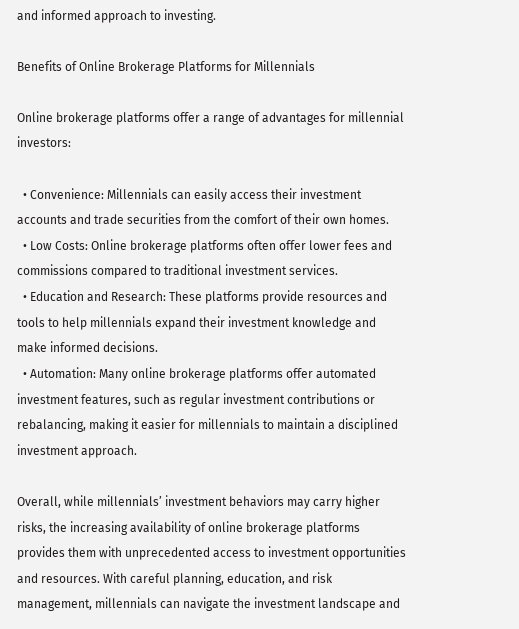and informed approach to investing.

Benefits of Online Brokerage Platforms for Millennials

Online brokerage platforms offer a range of advantages for millennial investors:

  • Convenience: Millennials can easily access their investment accounts and trade securities from the comfort of their own homes.
  • Low Costs: Online brokerage platforms often offer lower fees and commissions compared to traditional investment services.
  • Education and Research: These platforms provide resources and tools to help millennials expand their investment knowledge and make informed decisions.
  • Automation: Many online brokerage platforms offer automated investment features, such as regular investment contributions or rebalancing, making it easier for millennials to maintain a disciplined investment approach.

Overall, while millennials’ investment behaviors may carry higher risks, the increasing availability of online brokerage platforms provides them with unprecedented access to investment opportunities and resources. With careful planning, education, and risk management, millennials can navigate the investment landscape and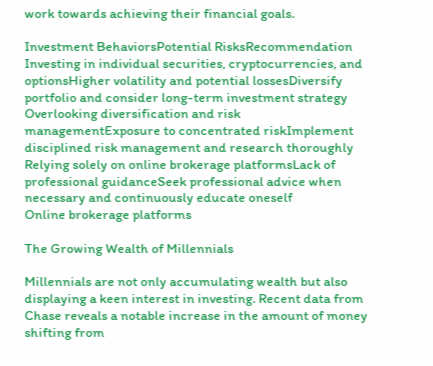work towards achieving their financial goals.

Investment BehaviorsPotential RisksRecommendation
Investing in individual securities, cryptocurrencies, and optionsHigher volatility and potential lossesDiversify portfolio and consider long-term investment strategy
Overlooking diversification and risk managementExposure to concentrated riskImplement disciplined risk management and research thoroughly
Relying solely on online brokerage platformsLack of professional guidanceSeek professional advice when necessary and continuously educate oneself
Online brokerage platforms

The Growing Wealth of Millennials

Millennials are not only accumulating wealth but also displaying a keen interest in investing. Recent data from Chase reveals a notable increase in the amount of money shifting from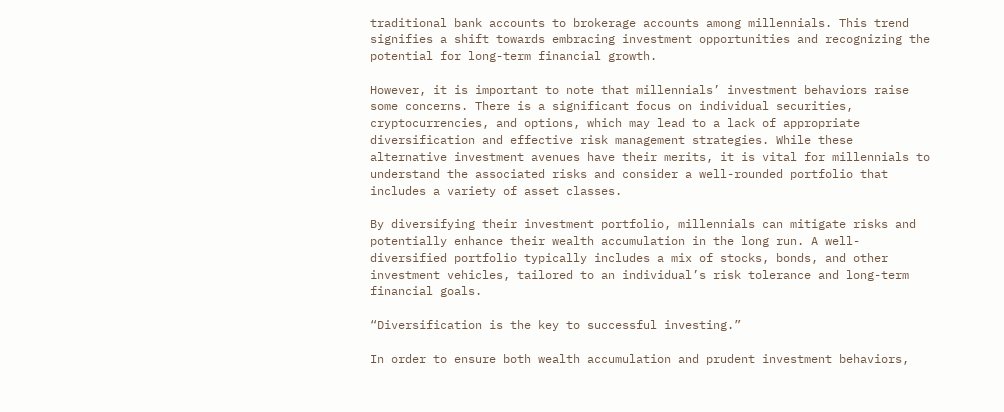traditional bank accounts to brokerage accounts among millennials. This trend signifies a shift towards embracing investment opportunities and recognizing the potential for long-term financial growth.

However, it is important to note that millennials’ investment behaviors raise some concerns. There is a significant focus on individual securities, cryptocurrencies, and options, which may lead to a lack of appropriate diversification and effective risk management strategies. While these alternative investment avenues have their merits, it is vital for millennials to understand the associated risks and consider a well-rounded portfolio that includes a variety of asset classes.

By diversifying their investment portfolio, millennials can mitigate risks and potentially enhance their wealth accumulation in the long run. A well-diversified portfolio typically includes a mix of stocks, bonds, and other investment vehicles, tailored to an individual’s risk tolerance and long-term financial goals.

“Diversification is the key to successful investing.”

In order to ensure both wealth accumulation and prudent investment behaviors,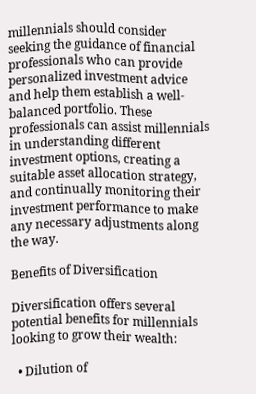millennials should consider seeking the guidance of financial professionals who can provide personalized investment advice and help them establish a well-balanced portfolio. These professionals can assist millennials in understanding different investment options, creating a suitable asset allocation strategy, and continually monitoring their investment performance to make any necessary adjustments along the way.

Benefits of Diversification

Diversification offers several potential benefits for millennials looking to grow their wealth:

  • Dilution of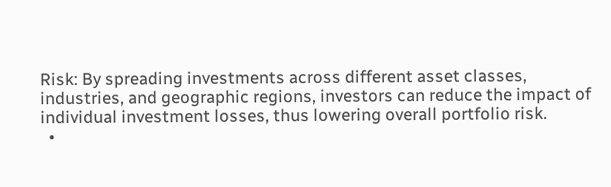Risk: By spreading investments across different asset classes, industries, and geographic regions, investors can reduce the impact of individual investment losses, thus lowering overall portfolio risk.
  •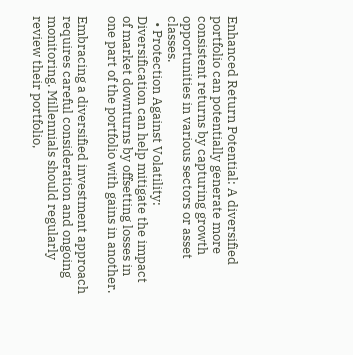Enhanced Return Potential: A diversified portfolio can potentially generate more consistent returns by capturing growth opportunities in various sectors or asset classes.
  • Protection Against Volatility: Diversification can help mitigate the impact of market downturns by offsetting losses in one part of the portfolio with gains in another.

Embracing a diversified investment approach requires careful consideration and ongoing monitoring. Millennials should regularly review their portfolio,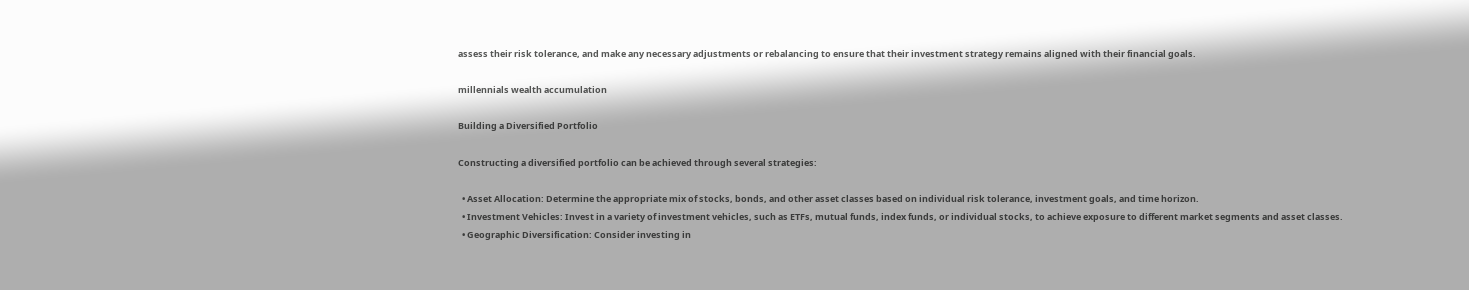assess their risk tolerance, and make any necessary adjustments or rebalancing to ensure that their investment strategy remains aligned with their financial goals.

millennials wealth accumulation

Building a Diversified Portfolio

Constructing a diversified portfolio can be achieved through several strategies:

  • Asset Allocation: Determine the appropriate mix of stocks, bonds, and other asset classes based on individual risk tolerance, investment goals, and time horizon.
  • Investment Vehicles: Invest in a variety of investment vehicles, such as ETFs, mutual funds, index funds, or individual stocks, to achieve exposure to different market segments and asset classes.
  • Geographic Diversification: Consider investing in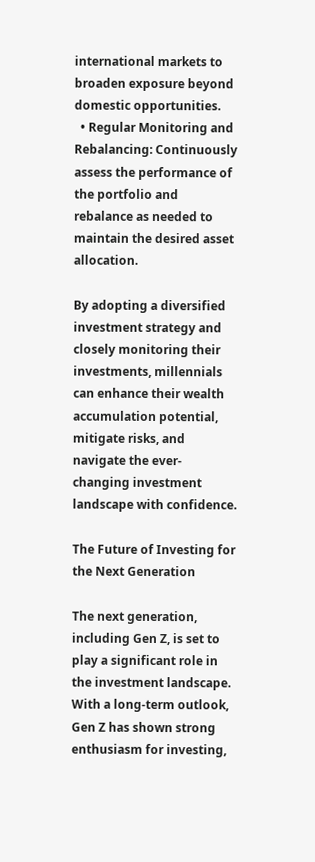international markets to broaden exposure beyond domestic opportunities.
  • Regular Monitoring and Rebalancing: Continuously assess the performance of the portfolio and rebalance as needed to maintain the desired asset allocation.

By adopting a diversified investment strategy and closely monitoring their investments, millennials can enhance their wealth accumulation potential, mitigate risks, and navigate the ever-changing investment landscape with confidence.

The Future of Investing for the Next Generation

The next generation, including Gen Z, is set to play a significant role in the investment landscape. With a long-term outlook, Gen Z has shown strong enthusiasm for investing,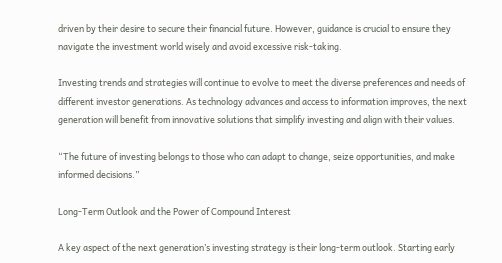driven by their desire to secure their financial future. However, guidance is crucial to ensure they navigate the investment world wisely and avoid excessive risk-taking.

Investing trends and strategies will continue to evolve to meet the diverse preferences and needs of different investor generations. As technology advances and access to information improves, the next generation will benefit from innovative solutions that simplify investing and align with their values.

“The future of investing belongs to those who can adapt to change, seize opportunities, and make informed decisions.”

Long-Term Outlook and the Power of Compound Interest

A key aspect of the next generation’s investing strategy is their long-term outlook. Starting early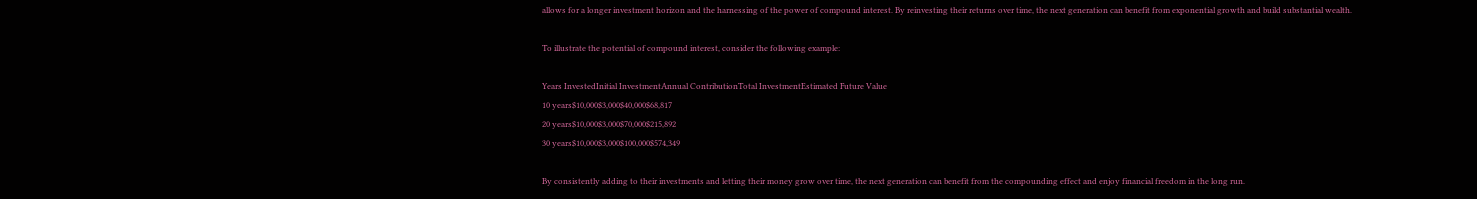allows for a longer investment horizon and the harnessing of the power of compound interest. By reinvesting their returns over time, the next generation can benefit from exponential growth and build substantial wealth.

To illustrate the potential of compound interest, consider the following example:

Years InvestedInitial InvestmentAnnual ContributionTotal InvestmentEstimated Future Value
10 years$10,000$3,000$40,000$68,817
20 years$10,000$3,000$70,000$215,892
30 years$10,000$3,000$100,000$574,349

By consistently adding to their investments and letting their money grow over time, the next generation can benefit from the compounding effect and enjoy financial freedom in the long run.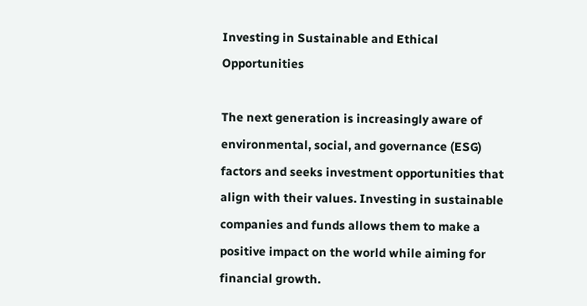Investing in Sustainable and Ethical Opportunities

The next generation is increasingly aware of environmental, social, and governance (ESG) factors and seeks investment opportunities that align with their values. Investing in sustainable companies and funds allows them to make a positive impact on the world while aiming for financial growth.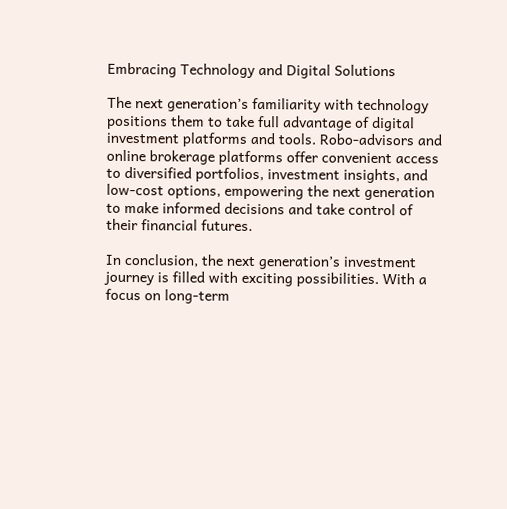Embracing Technology and Digital Solutions

The next generation’s familiarity with technology positions them to take full advantage of digital investment platforms and tools. Robo-advisors and online brokerage platforms offer convenient access to diversified portfolios, investment insights, and low-cost options, empowering the next generation to make informed decisions and take control of their financial futures.

In conclusion, the next generation’s investment journey is filled with exciting possibilities. With a focus on long-term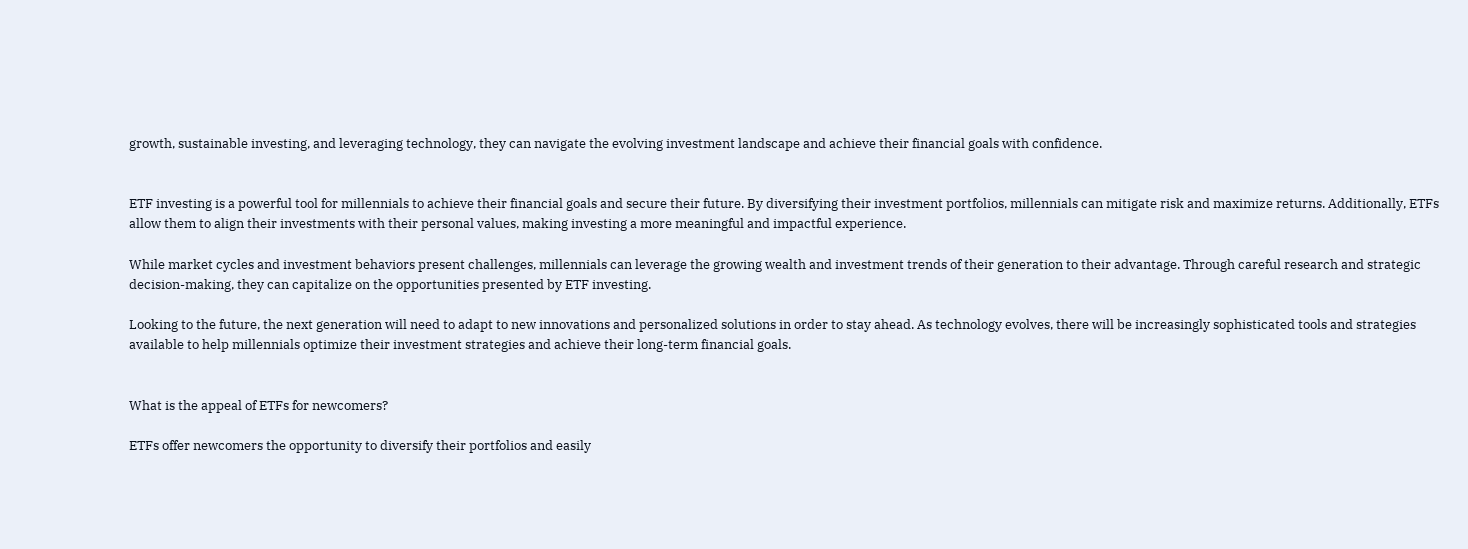growth, sustainable investing, and leveraging technology, they can navigate the evolving investment landscape and achieve their financial goals with confidence.


ETF investing is a powerful tool for millennials to achieve their financial goals and secure their future. By diversifying their investment portfolios, millennials can mitigate risk and maximize returns. Additionally, ETFs allow them to align their investments with their personal values, making investing a more meaningful and impactful experience.

While market cycles and investment behaviors present challenges, millennials can leverage the growing wealth and investment trends of their generation to their advantage. Through careful research and strategic decision-making, they can capitalize on the opportunities presented by ETF investing.

Looking to the future, the next generation will need to adapt to new innovations and personalized solutions in order to stay ahead. As technology evolves, there will be increasingly sophisticated tools and strategies available to help millennials optimize their investment strategies and achieve their long-term financial goals.


What is the appeal of ETFs for newcomers?

ETFs offer newcomers the opportunity to diversify their portfolios and easily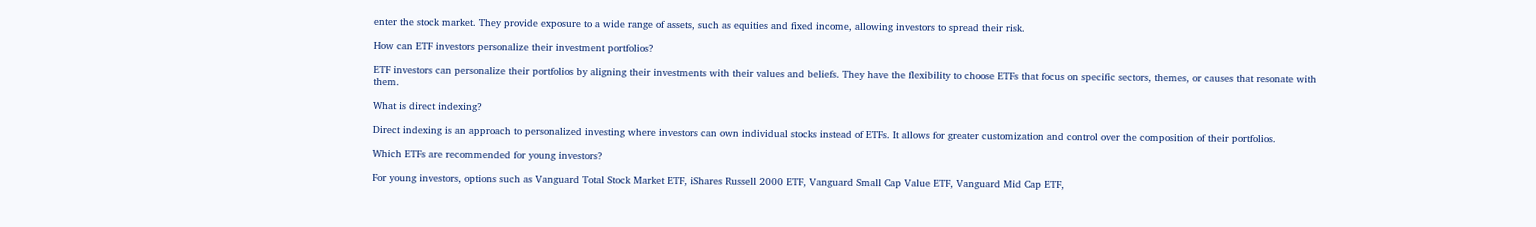enter the stock market. They provide exposure to a wide range of assets, such as equities and fixed income, allowing investors to spread their risk.

How can ETF investors personalize their investment portfolios?

ETF investors can personalize their portfolios by aligning their investments with their values and beliefs. They have the flexibility to choose ETFs that focus on specific sectors, themes, or causes that resonate with them.

What is direct indexing?

Direct indexing is an approach to personalized investing where investors can own individual stocks instead of ETFs. It allows for greater customization and control over the composition of their portfolios.

Which ETFs are recommended for young investors?

For young investors, options such as Vanguard Total Stock Market ETF, iShares Russell 2000 ETF, Vanguard Small Cap Value ETF, Vanguard Mid Cap ETF,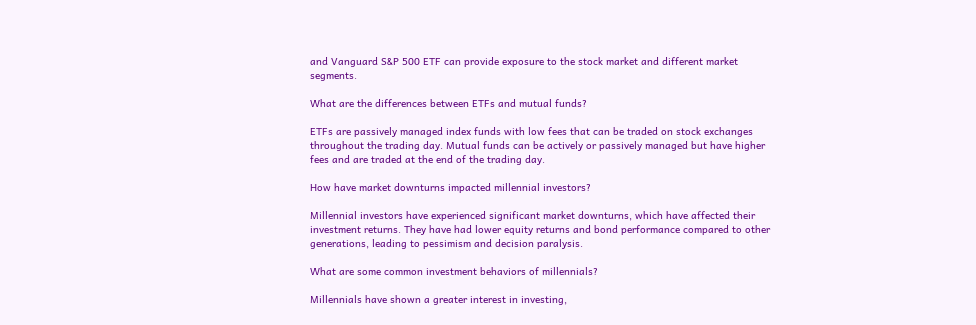and Vanguard S&P 500 ETF can provide exposure to the stock market and different market segments.

What are the differences between ETFs and mutual funds?

ETFs are passively managed index funds with low fees that can be traded on stock exchanges throughout the trading day. Mutual funds can be actively or passively managed but have higher fees and are traded at the end of the trading day.

How have market downturns impacted millennial investors?

Millennial investors have experienced significant market downturns, which have affected their investment returns. They have had lower equity returns and bond performance compared to other generations, leading to pessimism and decision paralysis.

What are some common investment behaviors of millennials?

Millennials have shown a greater interest in investing,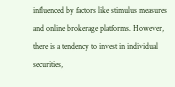influenced by factors like stimulus measures and online brokerage platforms. However, there is a tendency to invest in individual securities,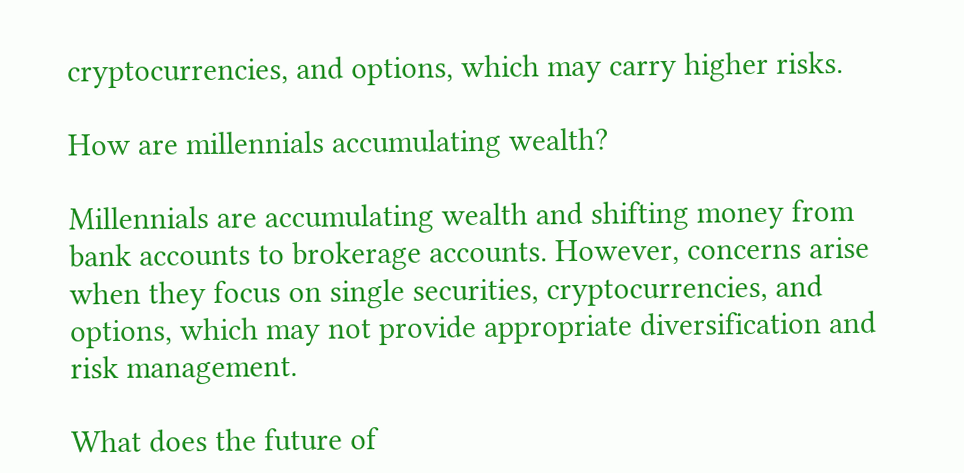cryptocurrencies, and options, which may carry higher risks.

How are millennials accumulating wealth?

Millennials are accumulating wealth and shifting money from bank accounts to brokerage accounts. However, concerns arise when they focus on single securities, cryptocurrencies, and options, which may not provide appropriate diversification and risk management.

What does the future of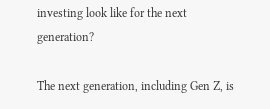investing look like for the next generation?

The next generation, including Gen Z, is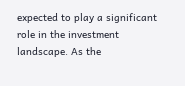expected to play a significant role in the investment landscape. As the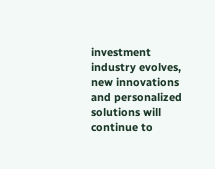investment industry evolves, new innovations and personalized solutions will continue to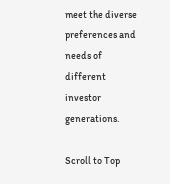meet the diverse preferences and needs of different investor generations.

Scroll to Top